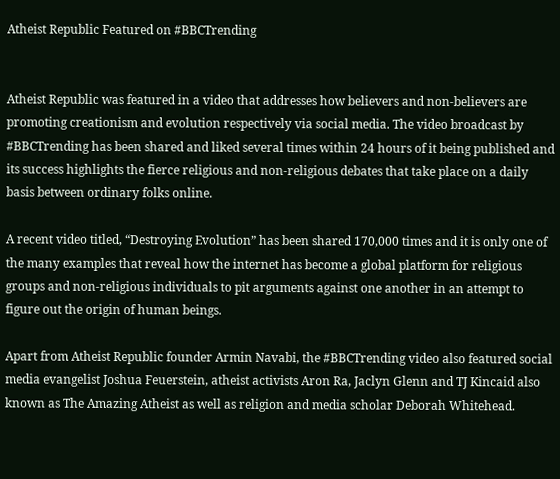Atheist Republic Featured on #BBCTrending


Atheist Republic was featured in a video that addresses how believers and non-believers are promoting creationism and evolution respectively via social media. The video broadcast by #BBCTrending has been shared and liked several times within 24 hours of it being published and its success highlights the fierce religious and non-religious debates that take place on a daily basis between ordinary folks online.

A recent video titled, “Destroying Evolution” has been shared 170,000 times and it is only one of the many examples that reveal how the internet has become a global platform for religious groups and non-religious individuals to pit arguments against one another in an attempt to figure out the origin of human beings.

Apart from Atheist Republic founder Armin Navabi, the #BBCTrending video also featured social media evangelist Joshua Feuerstein, atheist activists Aron Ra, Jaclyn Glenn and TJ Kincaid also known as The Amazing Atheist as well as religion and media scholar Deborah Whitehead.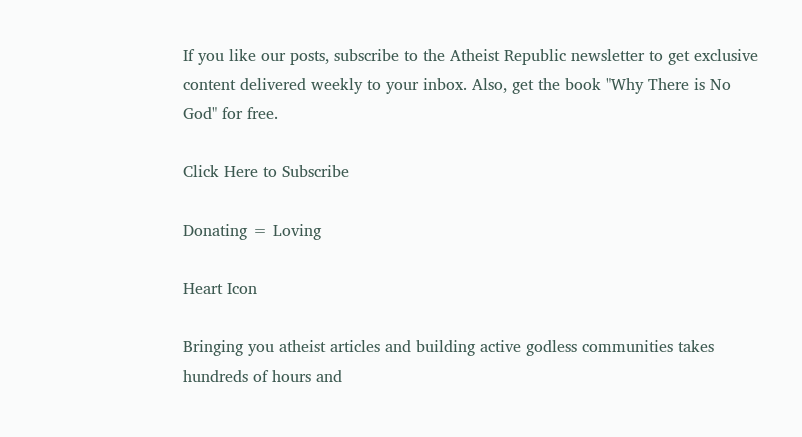If you like our posts, subscribe to the Atheist Republic newsletter to get exclusive content delivered weekly to your inbox. Also, get the book "Why There is No God" for free.

Click Here to Subscribe

Donating = Loving

Heart Icon

Bringing you atheist articles and building active godless communities takes hundreds of hours and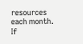resources each month. If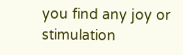you find any joy or stimulation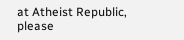at Atheist Republic, please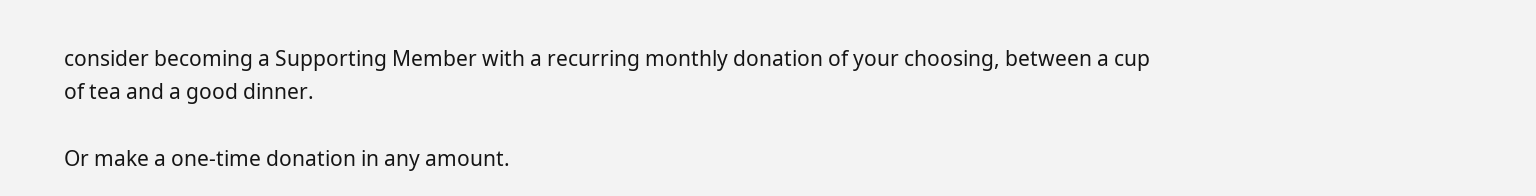consider becoming a Supporting Member with a recurring monthly donation of your choosing, between a cup of tea and a good dinner.

Or make a one-time donation in any amount.